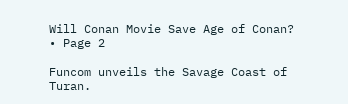Will Conan Movie Save Age of Conan? • Page 2

Funcom unveils the Savage Coast of Turan.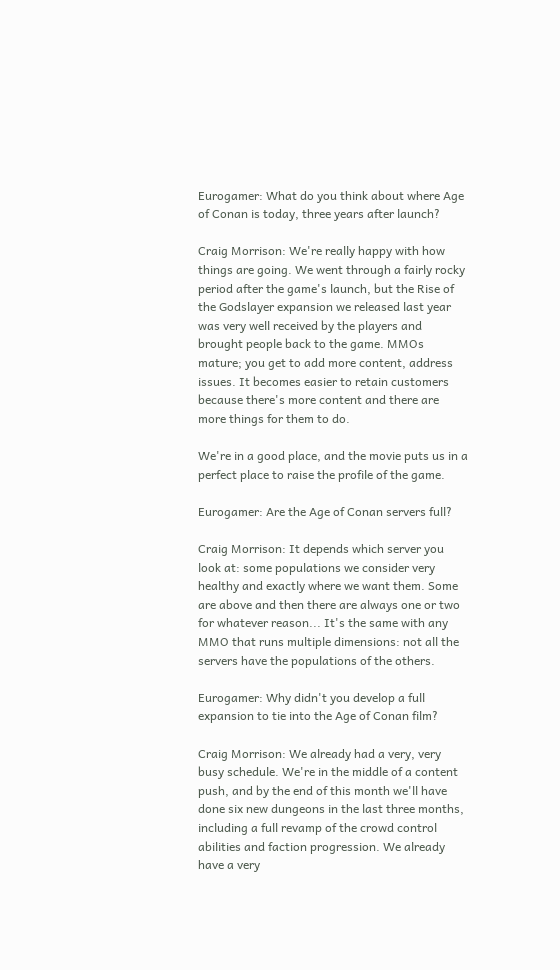Eurogamer: What do you think about where Age of Conan is today, three years after launch?

Craig Morrison: We're really happy with how things are going. We went through a fairly rocky period after the game's launch, but the Rise of the Godslayer expansion we released last year was very well received by the players and brought people back to the game. MMOs mature; you get to add more content, address issues. It becomes easier to retain customers because there's more content and there are more things for them to do.

We're in a good place, and the movie puts us in a perfect place to raise the profile of the game.

Eurogamer: Are the Age of Conan servers full?

Craig Morrison: It depends which server you look at: some populations we consider very healthy and exactly where we want them. Some are above and then there are always one or two for whatever reason... It's the same with any MMO that runs multiple dimensions: not all the servers have the populations of the others.

Eurogamer: Why didn't you develop a full expansion to tie into the Age of Conan film?

Craig Morrison: We already had a very, very busy schedule. We're in the middle of a content push, and by the end of this month we'll have done six new dungeons in the last three months, including a full revamp of the crowd control abilities and faction progression. We already have a very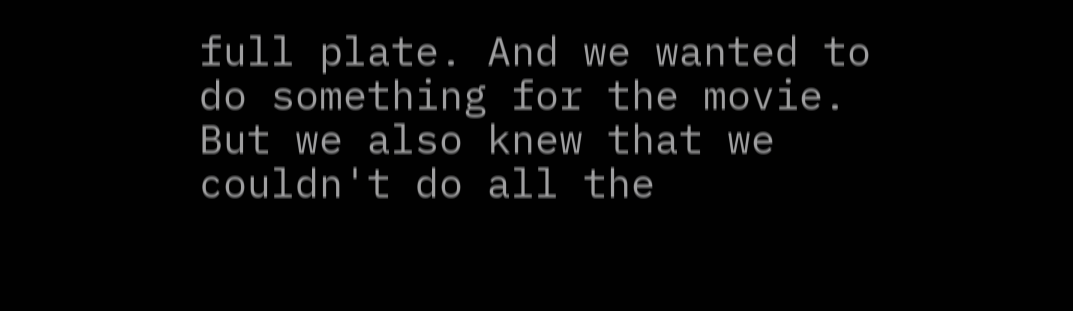full plate. And we wanted to do something for the movie. But we also knew that we couldn't do all the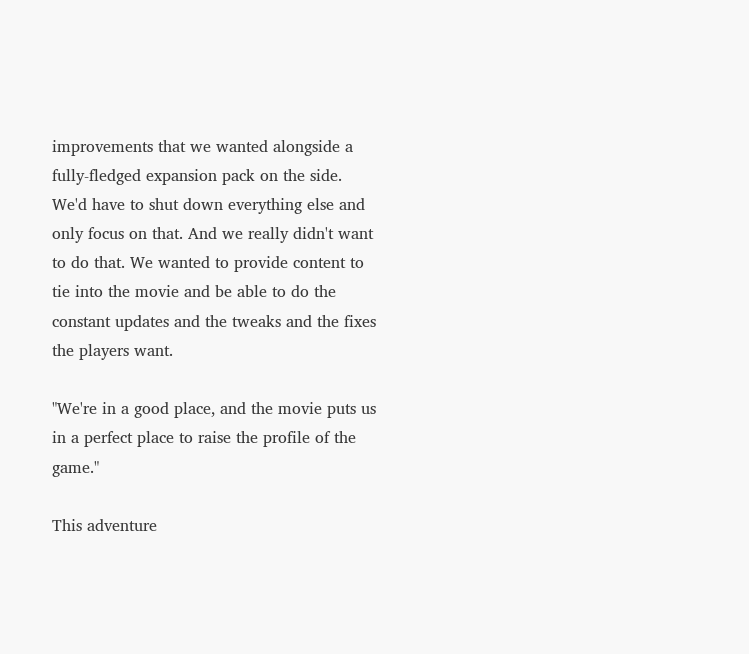improvements that we wanted alongside a fully-fledged expansion pack on the side. We'd have to shut down everything else and only focus on that. And we really didn't want to do that. We wanted to provide content to tie into the movie and be able to do the constant updates and the tweaks and the fixes the players want.

"We're in a good place, and the movie puts us in a perfect place to raise the profile of the game."

This adventure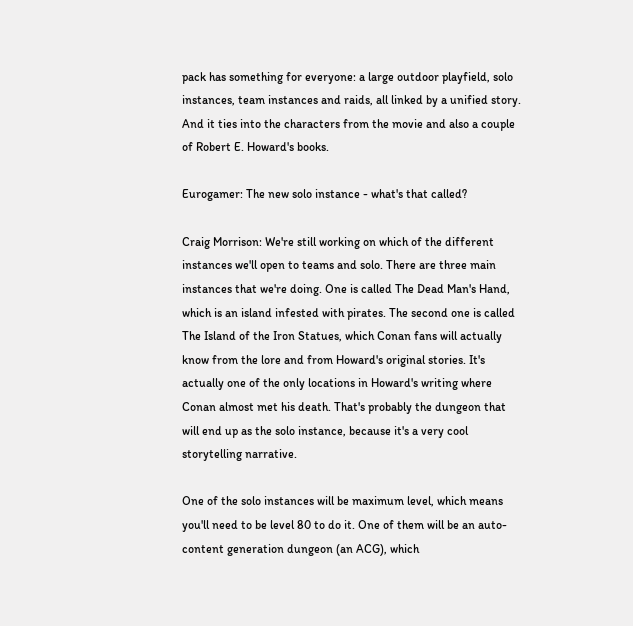pack has something for everyone: a large outdoor playfield, solo instances, team instances and raids, all linked by a unified story. And it ties into the characters from the movie and also a couple of Robert E. Howard's books.

Eurogamer: The new solo instance - what's that called?

Craig Morrison: We're still working on which of the different instances we'll open to teams and solo. There are three main instances that we're doing. One is called The Dead Man's Hand, which is an island infested with pirates. The second one is called The Island of the Iron Statues, which Conan fans will actually know from the lore and from Howard's original stories. It's actually one of the only locations in Howard's writing where Conan almost met his death. That's probably the dungeon that will end up as the solo instance, because it's a very cool storytelling narrative.

One of the solo instances will be maximum level, which means you'll need to be level 80 to do it. One of them will be an auto-content generation dungeon (an ACG), which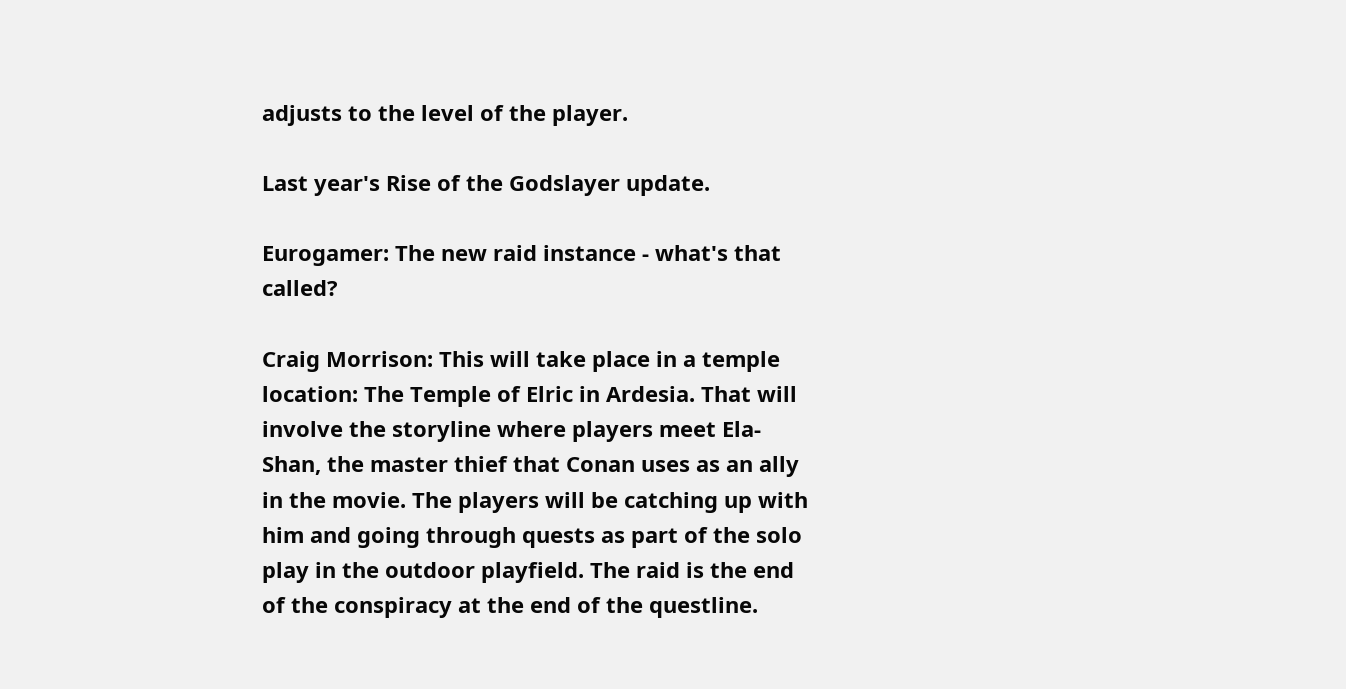adjusts to the level of the player.

Last year's Rise of the Godslayer update.

Eurogamer: The new raid instance - what's that called?

Craig Morrison: This will take place in a temple location: The Temple of Elric in Ardesia. That will involve the storyline where players meet Ela-Shan, the master thief that Conan uses as an ally in the movie. The players will be catching up with him and going through quests as part of the solo play in the outdoor playfield. The raid is the end of the conspiracy at the end of the questline.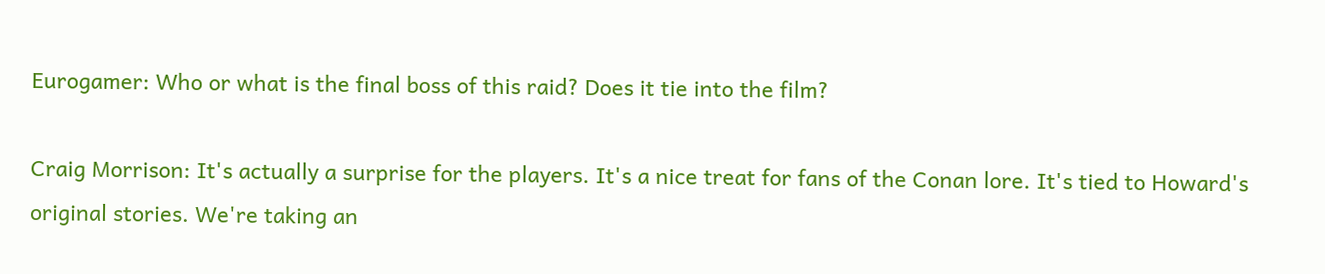Eurogamer: Who or what is the final boss of this raid? Does it tie into the film?

Craig Morrison: It's actually a surprise for the players. It's a nice treat for fans of the Conan lore. It's tied to Howard's original stories. We're taking an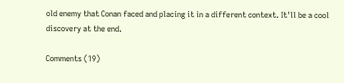old enemy that Conan faced and placing it in a different context. It'll be a cool discovery at the end.

Comments (19)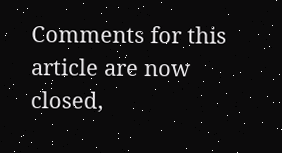Comments for this article are now closed,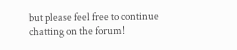but please feel free to continue chatting on the forum!